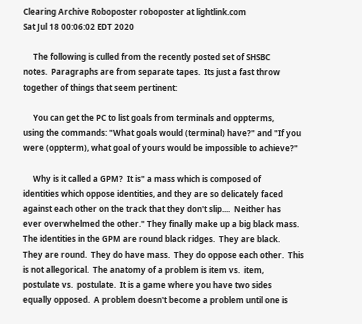Clearing Archive Roboposter roboposter at lightlink.com
Sat Jul 18 00:06:02 EDT 2020

     The following is culled from the recently posted set of SHSBC
notes.  Paragraphs are from separate tapes.  Its just a fast throw
together of things that seem pertinent:

     You can get the PC to list goals from terminals and oppterms,
using the commands: "What goals would (terminal) have?" and "If you
were (oppterm), what goal of yours would be impossible to achieve?"

     Why is it called a GPM?  It is" a mass which is composed of
identities which oppose identities, and they are so delicately faced
against each other on the track that they don't slip....  Neither has
ever overwhelmed the other." They finally make up a big black mass.
The identities in the GPM are round black ridges.  They are black.
They are round.  They do have mass.  They do oppose each other.  This
is not allegorical.  The anatomy of a problem is item vs.  item,
postulate vs.  postulate.  It is a game where you have two sides
equally opposed.  A problem doesn't become a problem until one is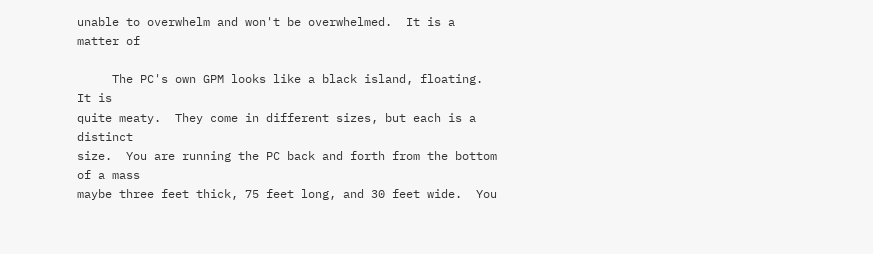unable to overwhelm and won't be overwhelmed.  It is a matter of

     The PC's own GPM looks like a black island, floating.  It is
quite meaty.  They come in different sizes, but each is a distinct
size.  You are running the PC back and forth from the bottom of a mass
maybe three feet thick, 75 feet long, and 30 feet wide.  You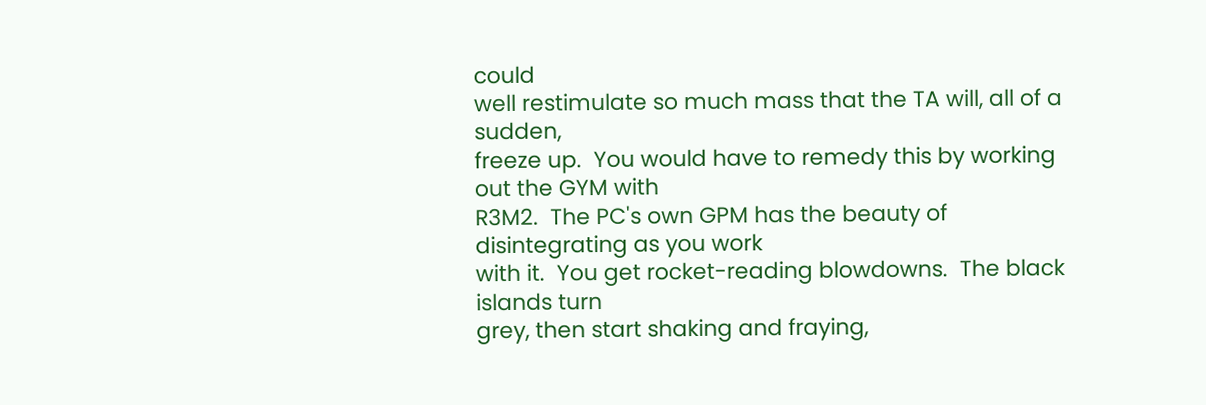could
well restimulate so much mass that the TA will, all of a sudden,
freeze up.  You would have to remedy this by working out the GYM with
R3M2.  The PC's own GPM has the beauty of disintegrating as you work
with it.  You get rocket-reading blowdowns.  The black islands turn
grey, then start shaking and fraying,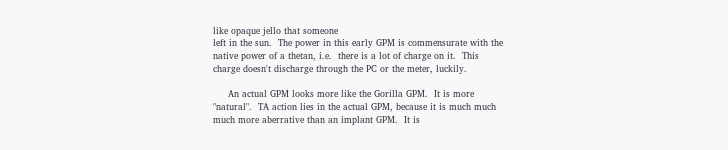like opaque jello that someone
left in the sun.  The power in this early GPM is commensurate with the
native power of a thetan, i.e.  there is a lot of charge on it.  This
charge doesn't discharge through the PC or the meter, luckily.

     An actual GPM looks more like the Gorilla GPM.  It is more
"natural".  TA action lies in the actual GPM, because it is much much
much more aberrative than an implant GPM.  It is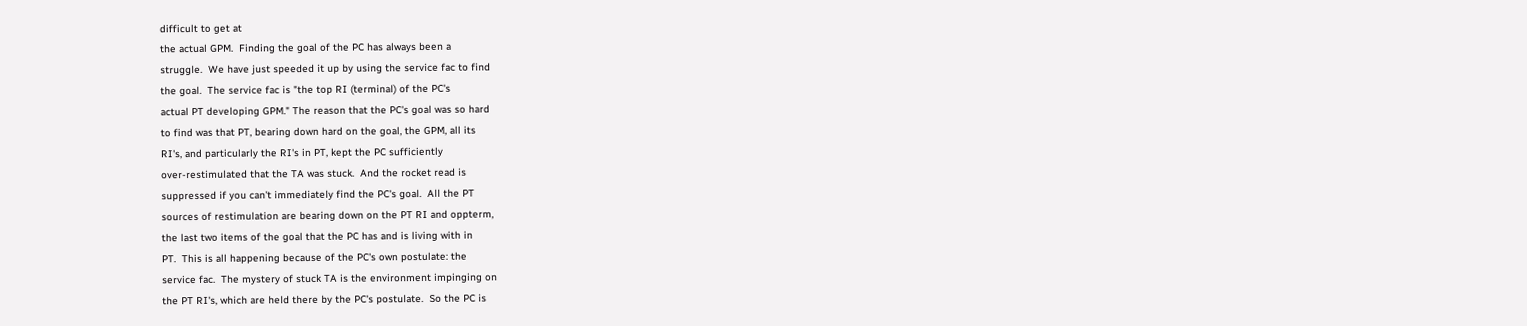difficult to get at
the actual GPM.  Finding the goal of the PC has always been a
struggle.  We have just speeded it up by using the service fac to find
the goal.  The service fac is "the top RI (terminal) of the PC's
actual PT developing GPM." The reason that the PC's goal was so hard
to find was that PT, bearing down hard on the goal, the GPM, all its
RI's, and particularly the RI's in PT, kept the PC sufficiently
over-restimulated that the TA was stuck.  And the rocket read is
suppressed if you can't immediately find the PC's goal.  All the PT
sources of restimulation are bearing down on the PT RI and oppterm,
the last two items of the goal that the PC has and is living with in
PT.  This is all happening because of the PC's own postulate: the
service fac.  The mystery of stuck TA is the environment impinging on
the PT RI's, which are held there by the PC's postulate.  So the PC is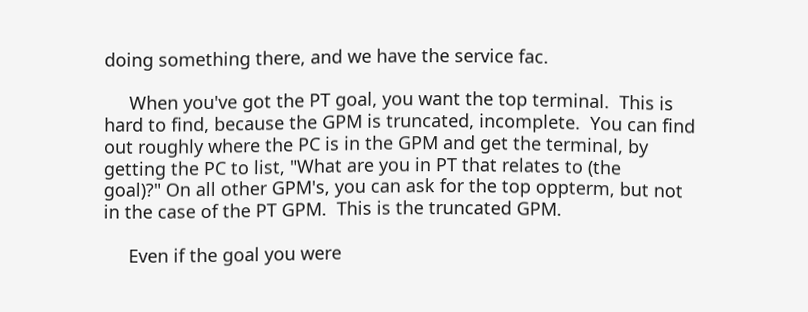doing something there, and we have the service fac.

     When you've got the PT goal, you want the top terminal.  This is
hard to find, because the GPM is truncated, incomplete.  You can find
out roughly where the PC is in the GPM and get the terminal, by
getting the PC to list, "What are you in PT that relates to (the
goal)?" On all other GPM's, you can ask for the top oppterm, but not
in the case of the PT GPM.  This is the truncated GPM.

     Even if the goal you were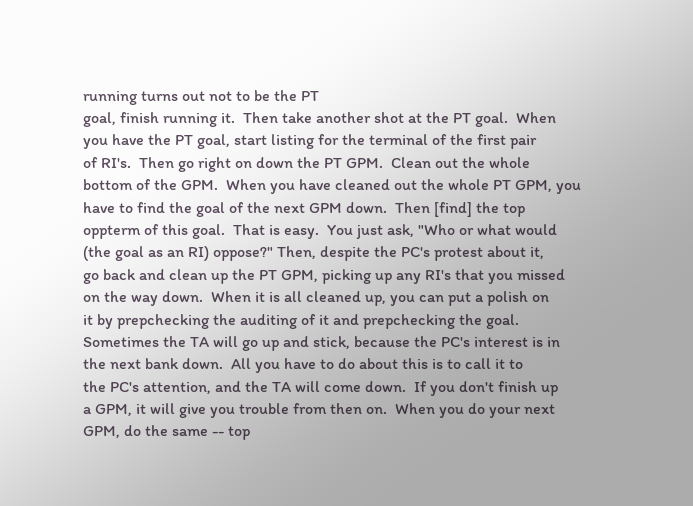running turns out not to be the PT
goal, finish running it.  Then take another shot at the PT goal.  When
you have the PT goal, start listing for the terminal of the first pair
of RI's.  Then go right on down the PT GPM.  Clean out the whole
bottom of the GPM.  When you have cleaned out the whole PT GPM, you
have to find the goal of the next GPM down.  Then [find] the top
oppterm of this goal.  That is easy.  You just ask, "Who or what would
(the goal as an RI) oppose?" Then, despite the PC's protest about it,
go back and clean up the PT GPM, picking up any RI's that you missed
on the way down.  When it is all cleaned up, you can put a polish on
it by prepchecking the auditing of it and prepchecking the goal.
Sometimes the TA will go up and stick, because the PC's interest is in
the next bank down.  All you have to do about this is to call it to
the PC's attention, and the TA will come down.  If you don't finish up
a GPM, it will give you trouble from then on.  When you do your next
GPM, do the same -- top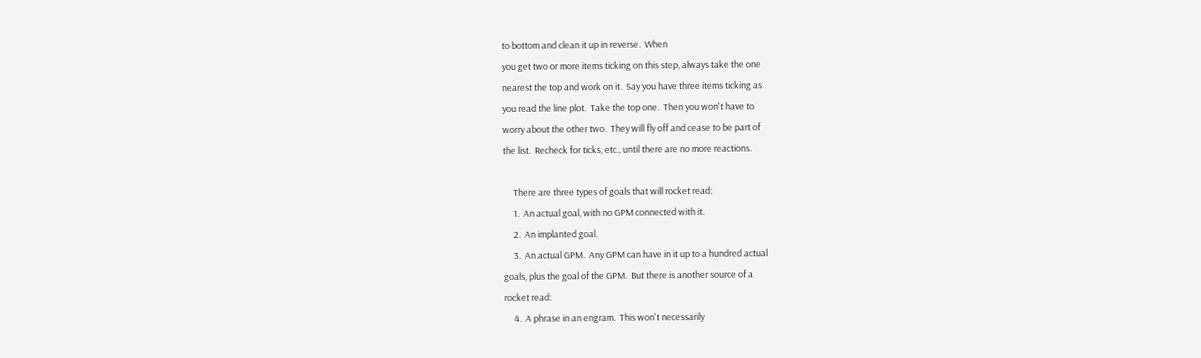to bottom and clean it up in reverse.  When
you get two or more items ticking on this step, always take the one
nearest the top and work on it.  Say you have three items ticking as
you read the line plot.  Take the top one.  Then you won't have to
worry about the other two.  They will fly off and cease to be part of
the list.  Recheck for ticks, etc., until there are no more reactions.

     There are three types of goals that will rocket read:
     1.  An actual goal, with no GPM connected with it.
     2.  An implanted goal.
     3.  An actual GPM.  Any GPM can have in it up to a hundred actual
goals, plus the goal of the GPM.  But there is another source of a
rocket read:
     4.  A phrase in an engram.  This won't necessarily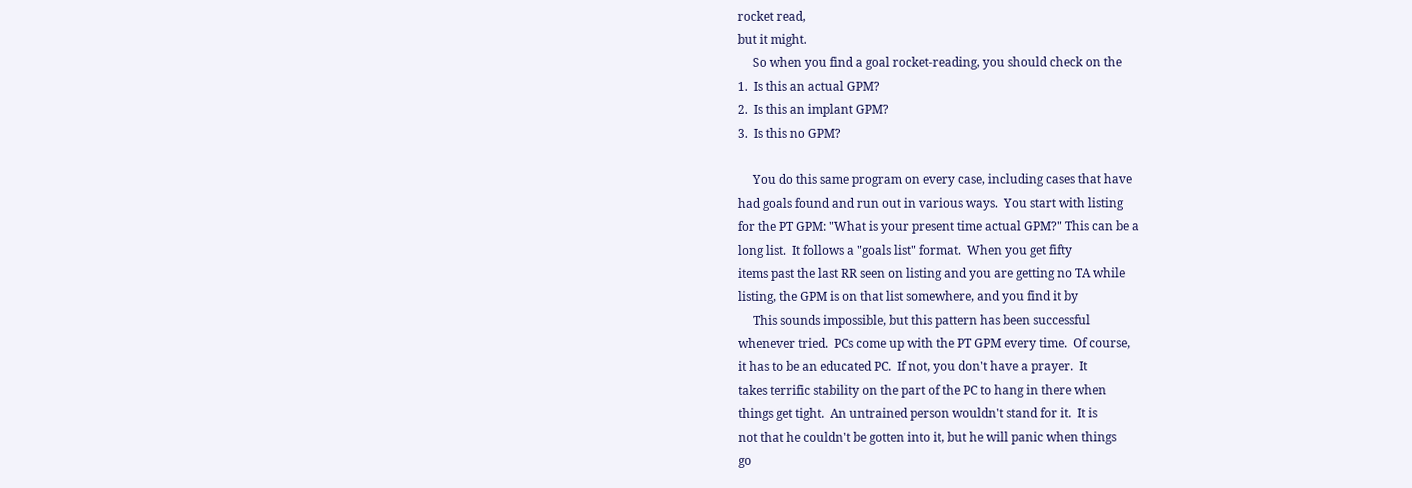rocket read,
but it might.
     So when you find a goal rocket-reading, you should check on the
1.  Is this an actual GPM?
2.  Is this an implant GPM?
3.  Is this no GPM?

     You do this same program on every case, including cases that have
had goals found and run out in various ways.  You start with listing
for the PT GPM: "What is your present time actual GPM?" This can be a
long list.  It follows a "goals list" format.  When you get fifty
items past the last RR seen on listing and you are getting no TA while
listing, the GPM is on that list somewhere, and you find it by
     This sounds impossible, but this pattern has been successful
whenever tried.  PCs come up with the PT GPM every time.  Of course,
it has to be an educated PC.  If not, you don't have a prayer.  It
takes terrific stability on the part of the PC to hang in there when
things get tight.  An untrained person wouldn't stand for it.  It is
not that he couldn't be gotten into it, but he will panic when things
go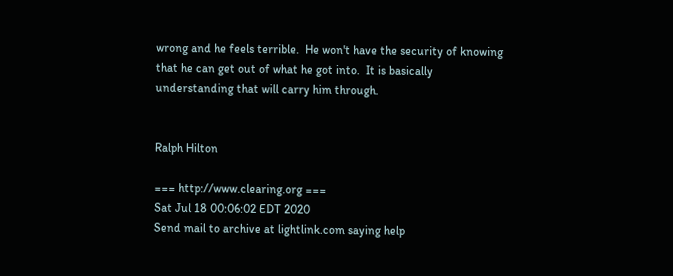wrong and he feels terrible.  He won't have the security of knowing
that he can get out of what he got into.  It is basically
understanding that will carry him through.


Ralph Hilton

=== http://www.clearing.org ===
Sat Jul 18 00:06:02 EDT 2020
Send mail to archive at lightlink.com saying help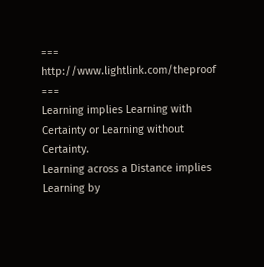=== http://www.lightlink.com/theproof ===
Learning implies Learning with Certainty or Learning without Certainty.
Learning across a Distance implies Learning by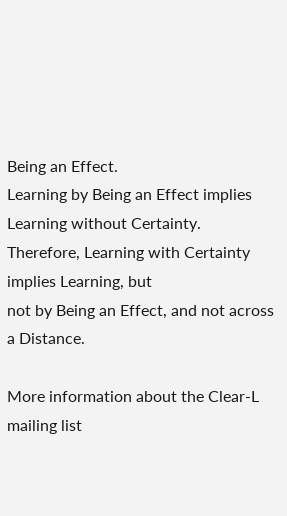Being an Effect.
Learning by Being an Effect implies Learning without Certainty.
Therefore, Learning with Certainty implies Learning, but
not by Being an Effect, and not across a Distance.

More information about the Clear-L mailing list